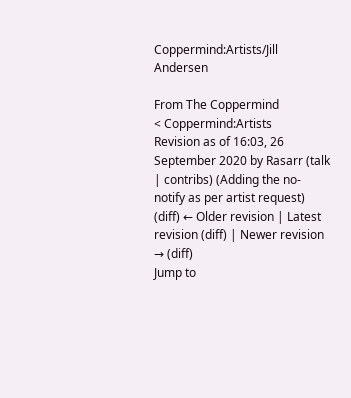Coppermind:Artists/Jill Andersen

From The Coppermind
< Coppermind:Artists
Revision as of 16:03, 26 September 2020 by Rasarr (talk | contribs) (Adding the no-notify as per artist request)
(diff) ← Older revision | Latest revision (diff) | Newer revision → (diff)
Jump to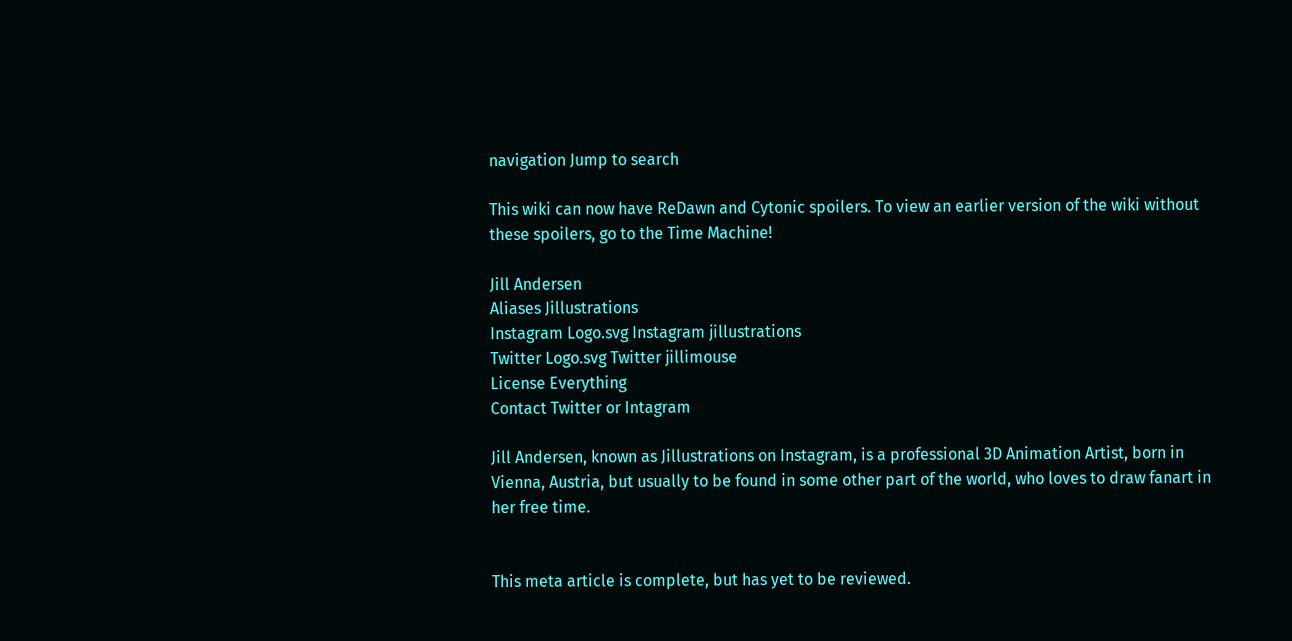navigation Jump to search

This wiki can now have ReDawn and Cytonic spoilers. To view an earlier version of the wiki without these spoilers, go to the Time Machine!

Jill Andersen
Aliases Jillustrations
Instagram Logo.svg Instagram jillustrations
Twitter Logo.svg Twitter jillimouse
License Everything
Contact Twitter or Intagram

Jill Andersen, known as Jillustrations on Instagram, is a professional 3D Animation Artist, born in Vienna, Austria, but usually to be found in some other part of the world, who loves to draw fanart in her free time.


This meta article is complete, but has yet to be reviewed.